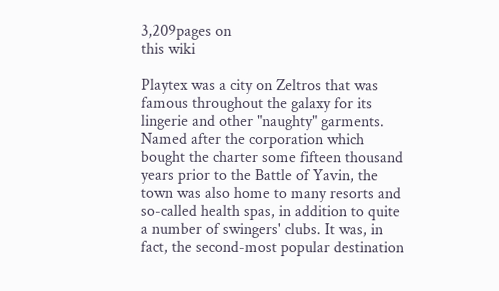3,209pages on
this wiki

Playtex was a city on Zeltros that was famous throughout the galaxy for its lingerie and other "naughty" garments. Named after the corporation which bought the charter some fifteen thousand years prior to the Battle of Yavin, the town was also home to many resorts and so-called health spas, in addition to quite a number of swingers' clubs. It was, in fact, the second-most popular destination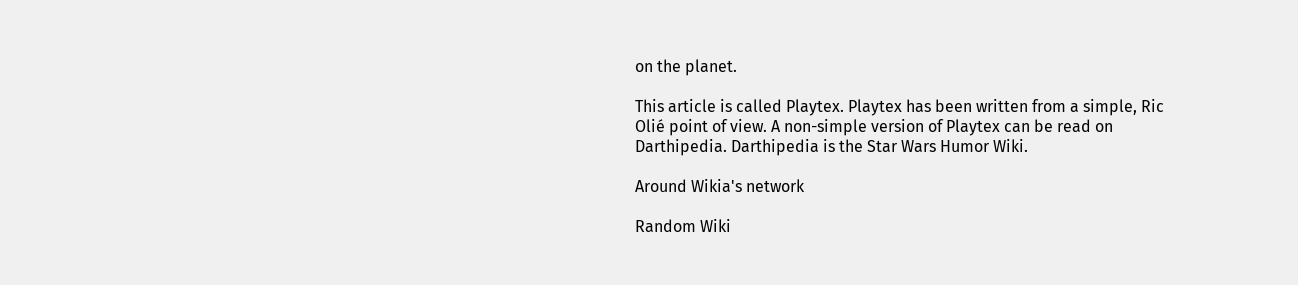on the planet.

This article is called Playtex. Playtex has been written from a simple, Ric Olié point of view. A non-simple version of Playtex can be read on Darthipedia. Darthipedia is the Star Wars Humor Wiki.

Around Wikia's network

Random Wiki